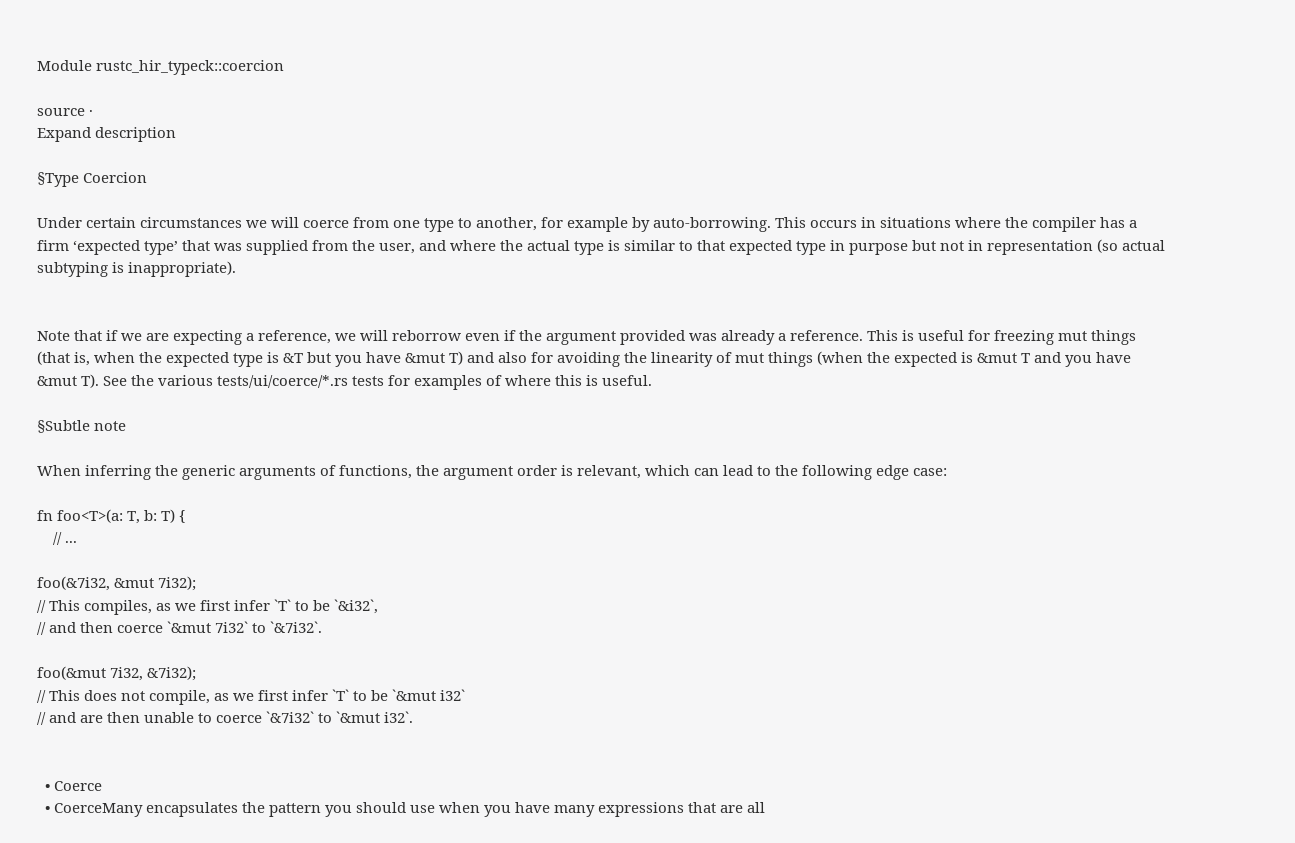Module rustc_hir_typeck::coercion

source ·
Expand description

§Type Coercion

Under certain circumstances we will coerce from one type to another, for example by auto-borrowing. This occurs in situations where the compiler has a firm ‘expected type’ that was supplied from the user, and where the actual type is similar to that expected type in purpose but not in representation (so actual subtyping is inappropriate).


Note that if we are expecting a reference, we will reborrow even if the argument provided was already a reference. This is useful for freezing mut things (that is, when the expected type is &T but you have &mut T) and also for avoiding the linearity of mut things (when the expected is &mut T and you have &mut T). See the various tests/ui/coerce/*.rs tests for examples of where this is useful.

§Subtle note

When inferring the generic arguments of functions, the argument order is relevant, which can lead to the following edge case:

fn foo<T>(a: T, b: T) {
    // ...

foo(&7i32, &mut 7i32);
// This compiles, as we first infer `T` to be `&i32`,
// and then coerce `&mut 7i32` to `&7i32`.

foo(&mut 7i32, &7i32);
// This does not compile, as we first infer `T` to be `&mut i32`
// and are then unable to coerce `&7i32` to `&mut i32`.


  • Coerce
  • CoerceMany encapsulates the pattern you should use when you have many expressions that are all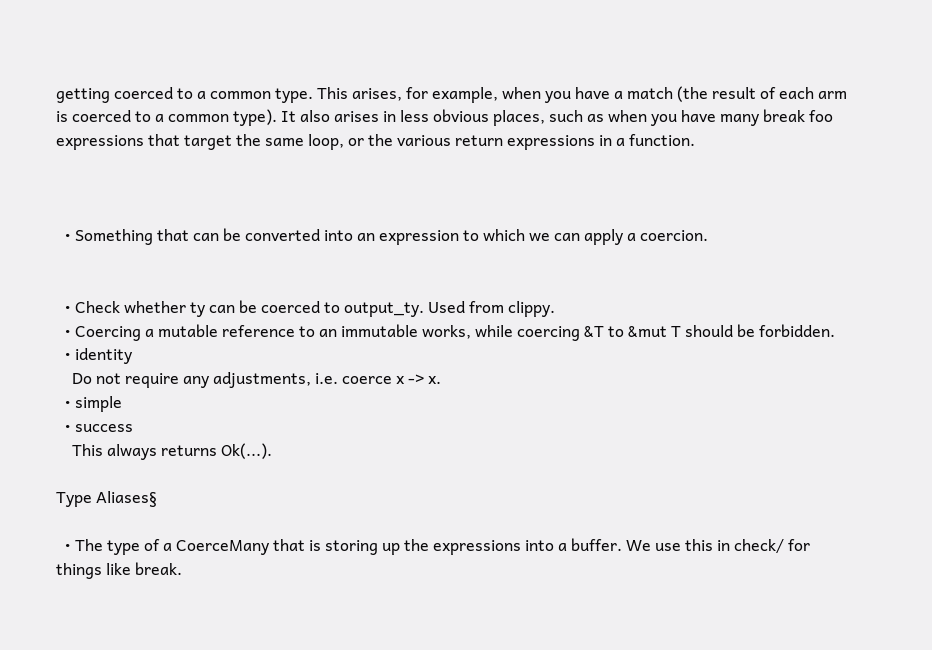getting coerced to a common type. This arises, for example, when you have a match (the result of each arm is coerced to a common type). It also arises in less obvious places, such as when you have many break foo expressions that target the same loop, or the various return expressions in a function.



  • Something that can be converted into an expression to which we can apply a coercion.


  • Check whether ty can be coerced to output_ty. Used from clippy.
  • Coercing a mutable reference to an immutable works, while coercing &T to &mut T should be forbidden.
  • identity
    Do not require any adjustments, i.e. coerce x -> x.
  • simple
  • success
    This always returns Ok(...).

Type Aliases§

  • The type of a CoerceMany that is storing up the expressions into a buffer. We use this in check/ for things like break.